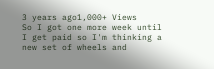3 years ago1,000+ Views
So I got one more week until I get paid so I'm thinking a new set of wheels and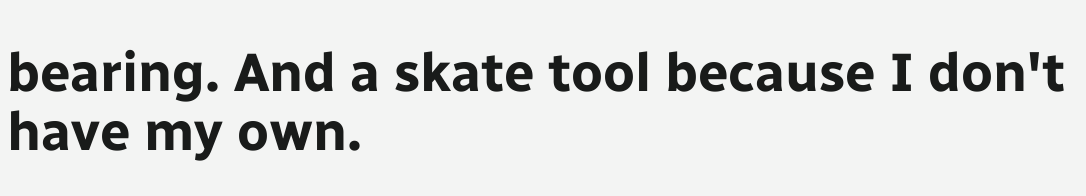bearing. And a skate tool because I don't have my own.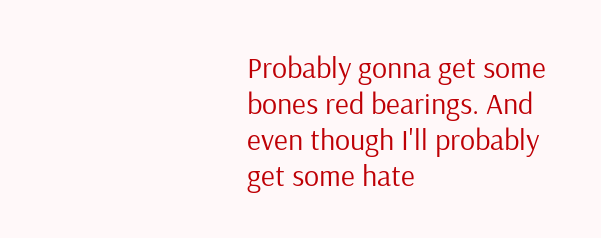Probably gonna get some bones red bearings. And even though I'll probably get some hate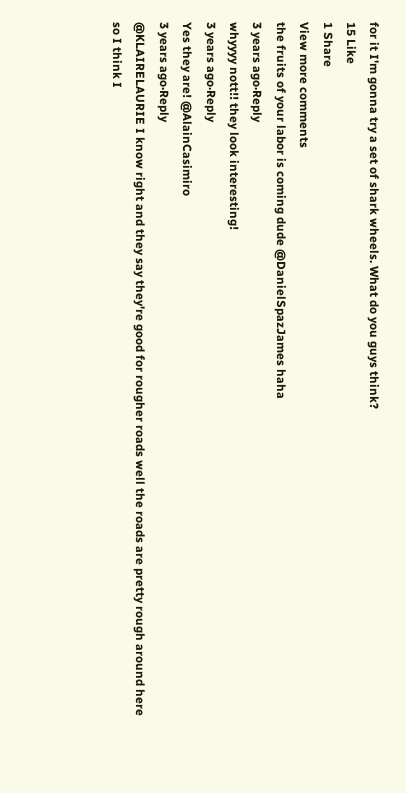for it I'm gonna try a set of shark wheels. What do you guys think?
15 Like
1 Share
View more comments
the fruits of your labor is coming dude @DanielSpazJames haha
3 years ago·Reply
whyyyy nott!! they look interesting!
3 years ago·Reply
Yes they are! @AlainCasimiro
3 years ago·Reply
@KLAIRELAURIE I know right and they say they're good for rougher roads well the roads are pretty rough around here so I think I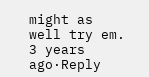might as well try em.
3 years ago·Reply